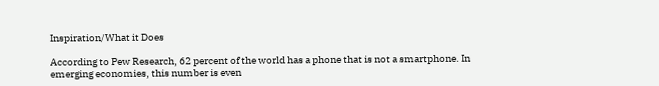Inspiration/What it Does

According to Pew Research, 62 percent of the world has a phone that is not a smartphone. In emerging economies, this number is even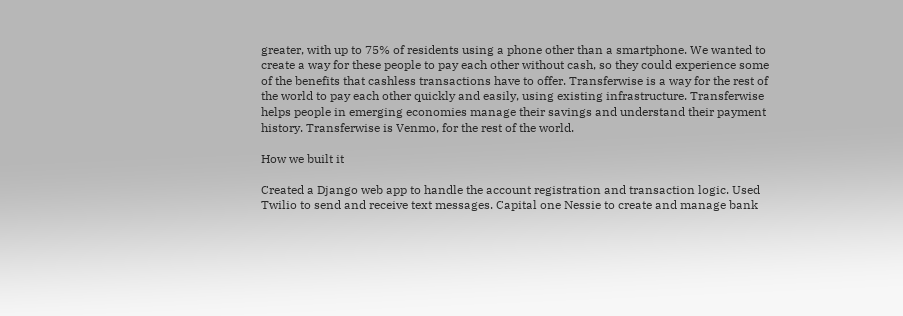greater, with up to 75% of residents using a phone other than a smartphone. We wanted to create a way for these people to pay each other without cash, so they could experience some of the benefits that cashless transactions have to offer. Transferwise is a way for the rest of the world to pay each other quickly and easily, using existing infrastructure. Transferwise helps people in emerging economies manage their savings and understand their payment history. Transferwise is Venmo, for the rest of the world.

How we built it

Created a Django web app to handle the account registration and transaction logic. Used Twilio to send and receive text messages. Capital one Nessie to create and manage bank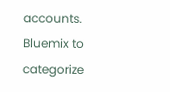accounts. Bluemix to categorize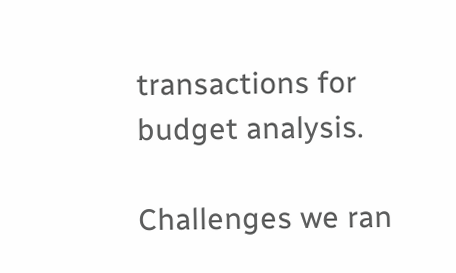transactions for budget analysis.

Challenges we ran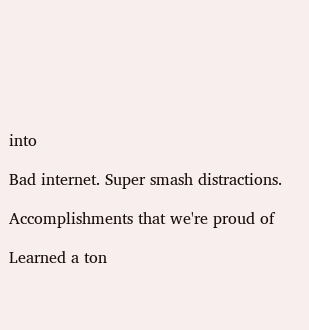into

Bad internet. Super smash distractions.

Accomplishments that we're proud of

Learned a ton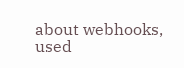about webhooks, used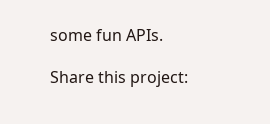some fun APIs.

Share this project: